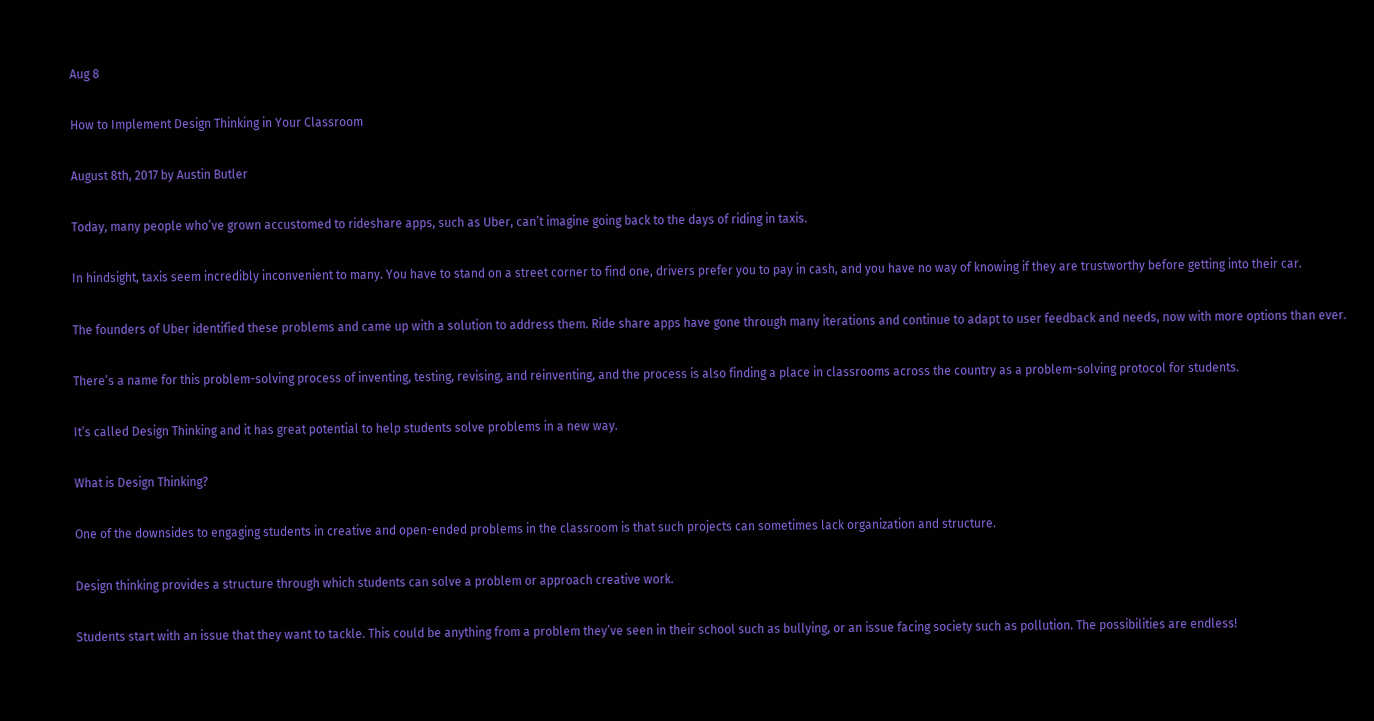Aug 8

How to Implement Design Thinking in Your Classroom

August 8th, 2017 by Austin Butler

Today, many people who’ve grown accustomed to rideshare apps, such as Uber, can’t imagine going back to the days of riding in taxis.

In hindsight, taxis seem incredibly inconvenient to many. You have to stand on a street corner to find one, drivers prefer you to pay in cash, and you have no way of knowing if they are trustworthy before getting into their car.

The founders of Uber identified these problems and came up with a solution to address them. Ride share apps have gone through many iterations and continue to adapt to user feedback and needs, now with more options than ever.

There’s a name for this problem-solving process of inventing, testing, revising, and reinventing, and the process is also finding a place in classrooms across the country as a problem-solving protocol for students.

It’s called Design Thinking and it has great potential to help students solve problems in a new way.

What is Design Thinking?

One of the downsides to engaging students in creative and open-ended problems in the classroom is that such projects can sometimes lack organization and structure.

Design thinking provides a structure through which students can solve a problem or approach creative work.

Students start with an issue that they want to tackle. This could be anything from a problem they’ve seen in their school such as bullying, or an issue facing society such as pollution. The possibilities are endless!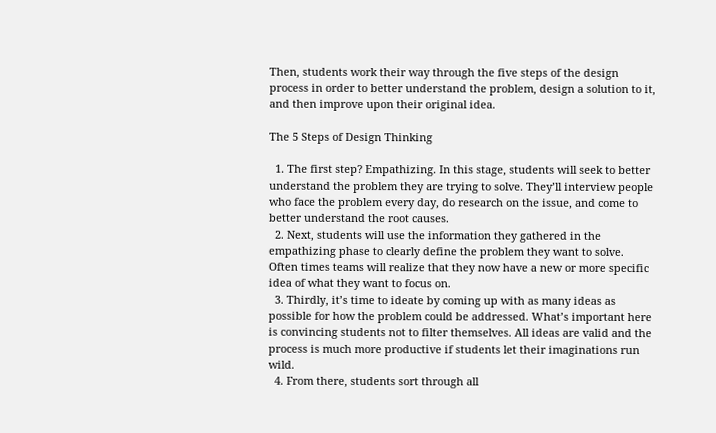Then, students work their way through the five steps of the design process in order to better understand the problem, design a solution to it, and then improve upon their original idea.

The 5 Steps of Design Thinking

  1. The first step? Empathizing. In this stage, students will seek to better understand the problem they are trying to solve. They’ll interview people who face the problem every day, do research on the issue, and come to better understand the root causes.
  2. Next, students will use the information they gathered in the empathizing phase to clearly define the problem they want to solve. Often times teams will realize that they now have a new or more specific idea of what they want to focus on.
  3. Thirdly, it’s time to ideate by coming up with as many ideas as possible for how the problem could be addressed. What’s important here is convincing students not to filter themselves. All ideas are valid and the process is much more productive if students let their imaginations run wild.
  4. From there, students sort through all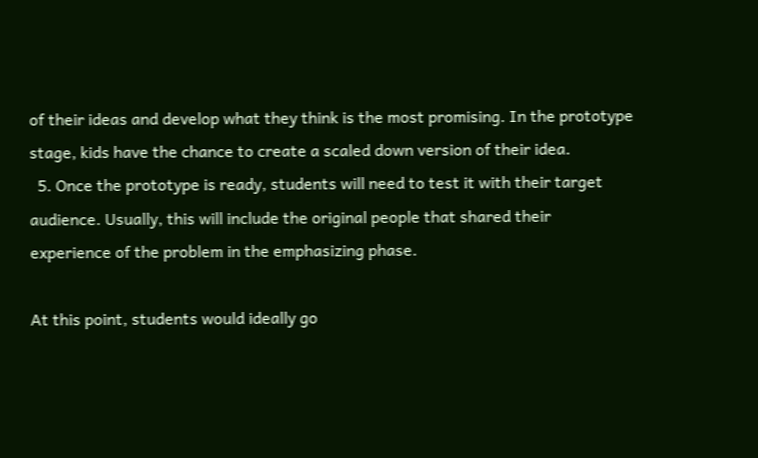of their ideas and develop what they think is the most promising. In the prototype stage, kids have the chance to create a scaled down version of their idea.
  5. Once the prototype is ready, students will need to test it with their target audience. Usually, this will include the original people that shared their experience of the problem in the emphasizing phase.

At this point, students would ideally go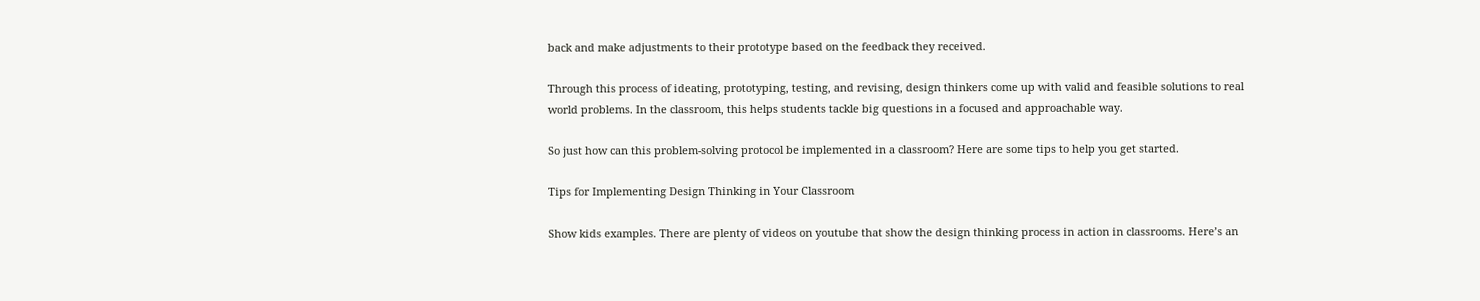back and make adjustments to their prototype based on the feedback they received.

Through this process of ideating, prototyping, testing, and revising, design thinkers come up with valid and feasible solutions to real world problems. In the classroom, this helps students tackle big questions in a focused and approachable way.

So just how can this problem-solving protocol be implemented in a classroom? Here are some tips to help you get started.

Tips for Implementing Design Thinking in Your Classroom

Show kids examples. There are plenty of videos on youtube that show the design thinking process in action in classrooms. Here’s an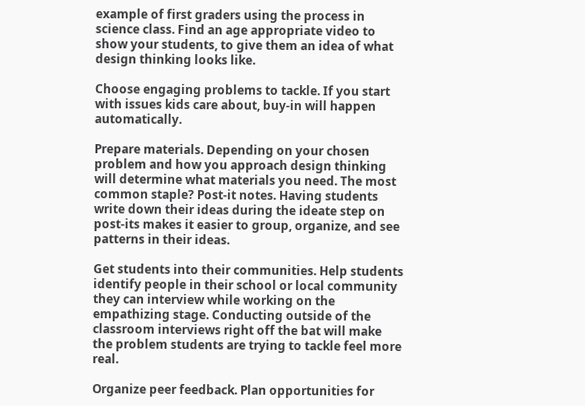example of first graders using the process in science class. Find an age appropriate video to show your students, to give them an idea of what design thinking looks like.

Choose engaging problems to tackle. If you start with issues kids care about, buy-in will happen automatically.

Prepare materials. Depending on your chosen problem and how you approach design thinking will determine what materials you need. The most common staple? Post-it notes. Having students write down their ideas during the ideate step on post-its makes it easier to group, organize, and see patterns in their ideas.

Get students into their communities. Help students identify people in their school or local community they can interview while working on the empathizing stage. Conducting outside of the classroom interviews right off the bat will make the problem students are trying to tackle feel more real.

Organize peer feedback. Plan opportunities for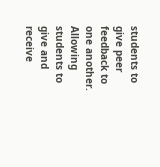students to give peer feedback to one another. Allowing students to give and receive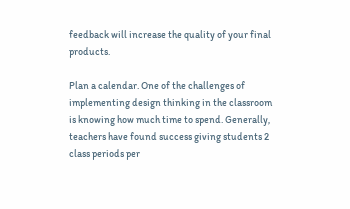feedback will increase the quality of your final products.

Plan a calendar. One of the challenges of implementing design thinking in the classroom is knowing how much time to spend. Generally, teachers have found success giving students 2 class periods per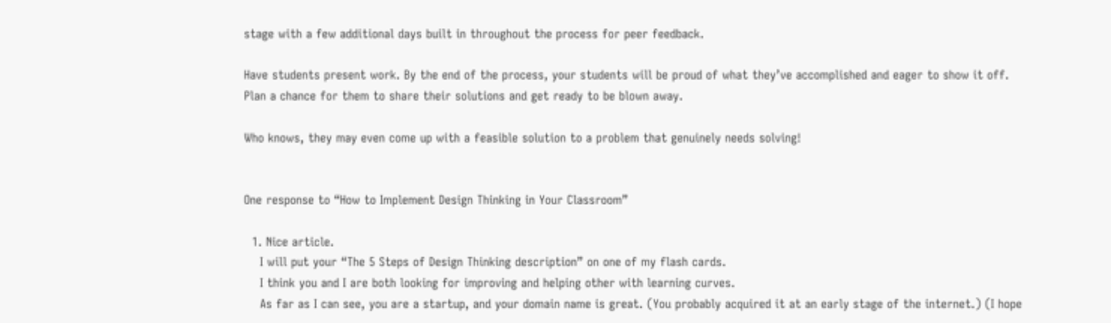stage with a few additional days built in throughout the process for peer feedback.

Have students present work. By the end of the process, your students will be proud of what they’ve accomplished and eager to show it off. Plan a chance for them to share their solutions and get ready to be blown away.

Who knows, they may even come up with a feasible solution to a problem that genuinely needs solving!


One response to “How to Implement Design Thinking in Your Classroom”

  1. Nice article.
    I will put your “The 5 Steps of Design Thinking description” on one of my flash cards.
    I think you and I are both looking for improving and helping other with learning curves.
    As far as I can see, you are a startup, and your domain name is great. (You probably acquired it at an early stage of the internet.) (I hope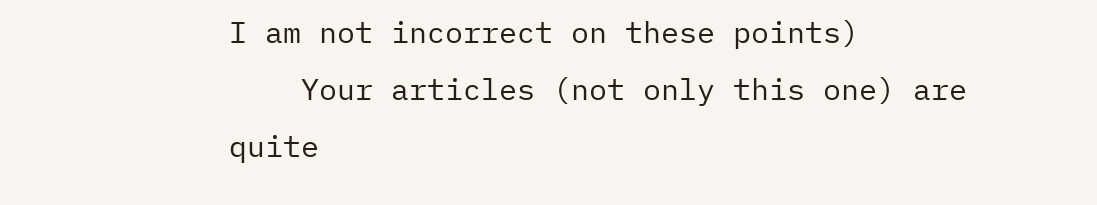I am not incorrect on these points)
    Your articles (not only this one) are quite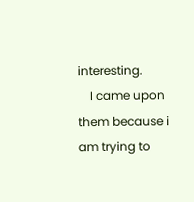interesting.
    I came upon them because i am trying to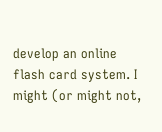develop an online flash card system. I might (or might not,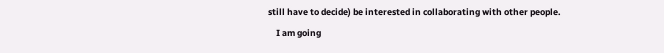still have to decide) be interested in collaborating with other people.
    I am going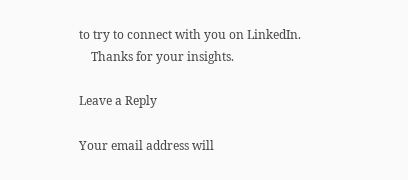to try to connect with you on LinkedIn.
    Thanks for your insights.

Leave a Reply

Your email address will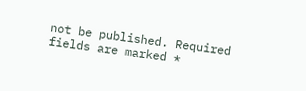not be published. Required fields are marked *